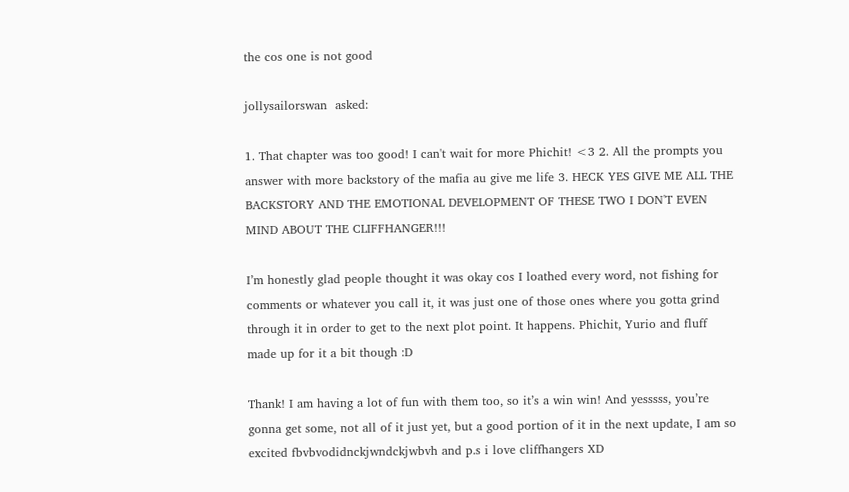the cos one is not good

jollysailorswan  asked:

1. That chapter was too good! I can't wait for more Phichit! <3 2. All the prompts you answer with more backstory of the mafia au give me life 3. HECK YES GIVE ME ALL THE BACKSTORY AND THE EMOTIONAL DEVELOPMENT OF THESE TWO I DON'T EVEN MIND ABOUT THE CLIFFHANGER!!!

I’m honestly glad people thought it was okay cos I loathed every word, not fishing for comments or whatever you call it, it was just one of those ones where you gotta grind through it in order to get to the next plot point. It happens. Phichit, Yurio and fluff made up for it a bit though :D

Thank! I am having a lot of fun with them too, so it’s a win win! And yesssss, you’re gonna get some, not all of it just yet, but a good portion of it in the next update, I am so excited fbvbvodidnckjwndckjwbvh and p.s i love cliffhangers XD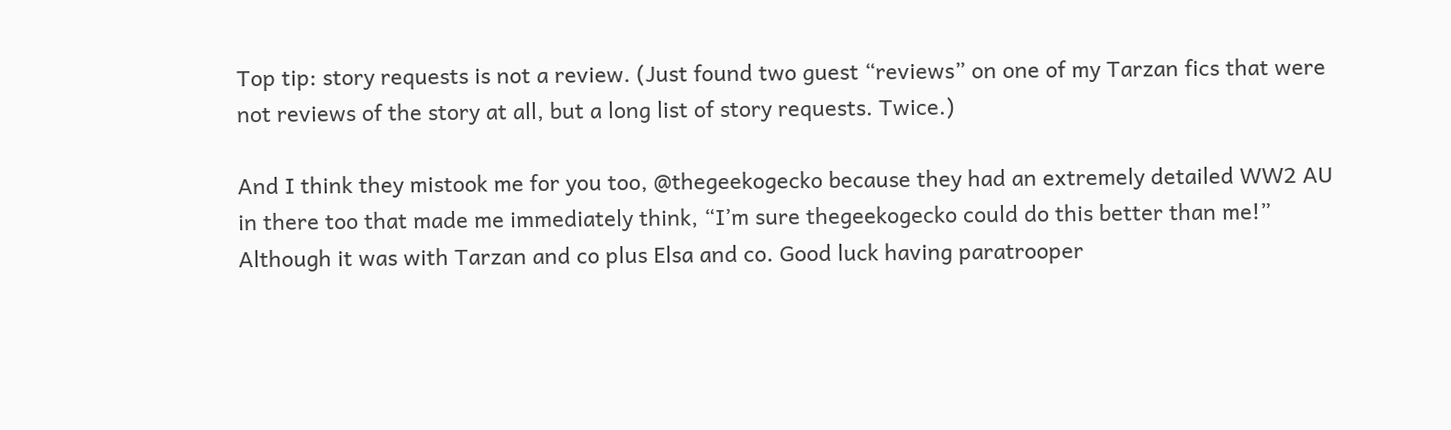Top tip: story requests is not a review. (Just found two guest “reviews” on one of my Tarzan fics that were not reviews of the story at all, but a long list of story requests. Twice.)

And I think they mistook me for you too, @thegeekogecko because they had an extremely detailed WW2 AU in there too that made me immediately think, “I’m sure thegeekogecko could do this better than me!” Although it was with Tarzan and co plus Elsa and co. Good luck having paratrooper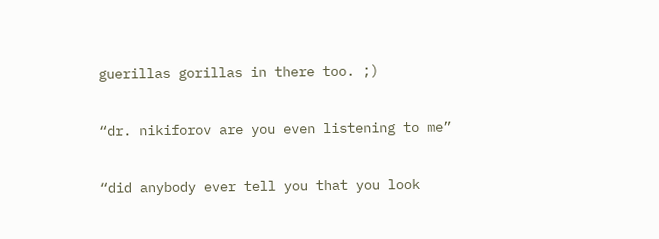guerillas gorillas in there too. ;)

“dr. nikiforov are you even listening to me”

“did anybody ever tell you that you look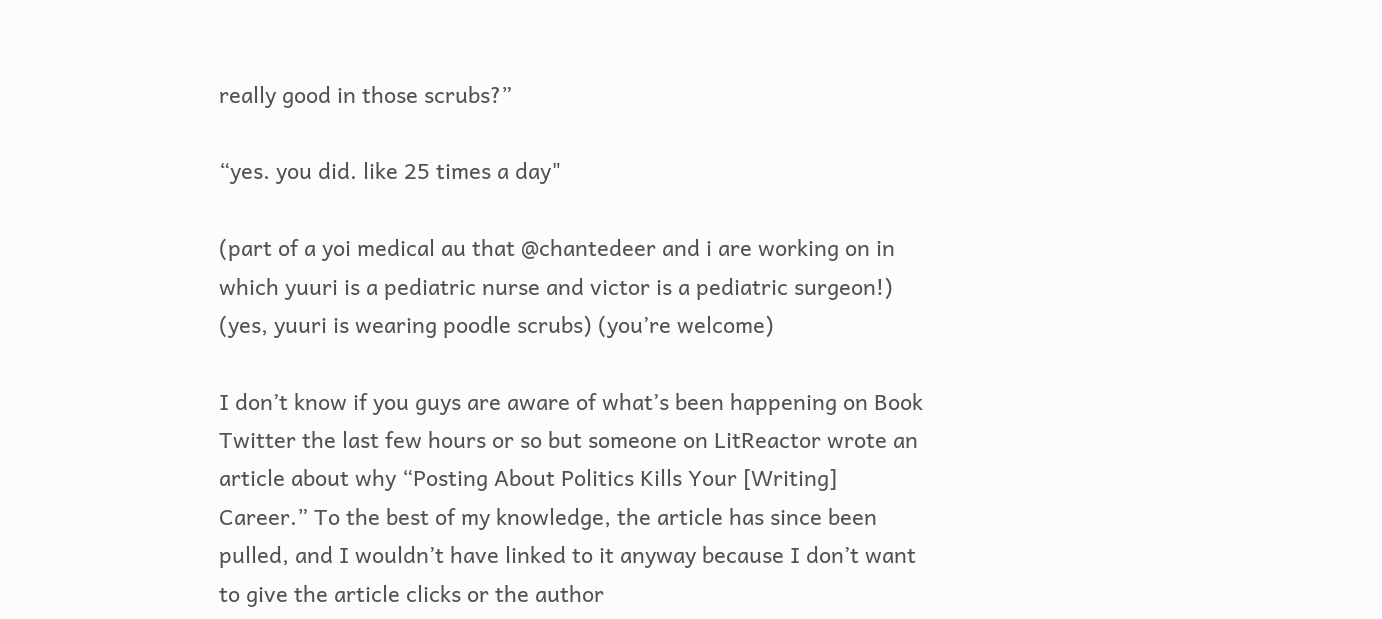really good in those scrubs?”

“yes. you did. like 25 times a day"

(part of a yoi medical au that @chantedeer and i are working on in which yuuri is a pediatric nurse and victor is a pediatric surgeon!) (yes, yuuri is wearing poodle scrubs) (you’re welcome)

I don’t know if you guys are aware of what’s been happening on Book Twitter the last few hours or so but someone on LitReactor wrote an article about why “Posting About Politics Kills Your [Writing] Career.” To the best of my knowledge, the article has since been pulled, and I wouldn’t have linked to it anyway because I don’t want to give the article clicks or the author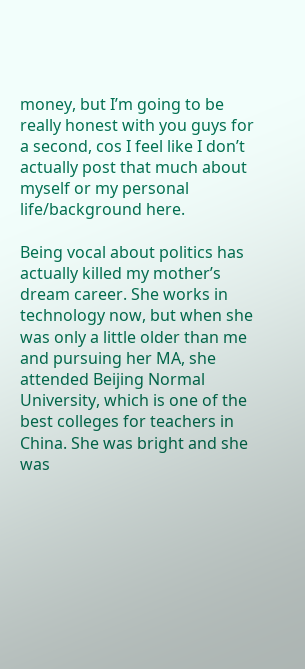money, but I’m going to be really honest with you guys for a second, cos I feel like I don’t actually post that much about myself or my personal life/background here.

Being vocal about politics has actually killed my mother’s dream career. She works in technology now, but when she was only a little older than me and pursuing her MA, she attended Beijing Normal University, which is one of the best colleges for teachers in China. She was bright and she was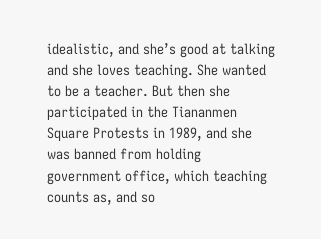idealistic, and she’s good at talking and she loves teaching. She wanted to be a teacher. But then she participated in the Tiananmen Square Protests in 1989, and she was banned from holding government office, which teaching counts as, and so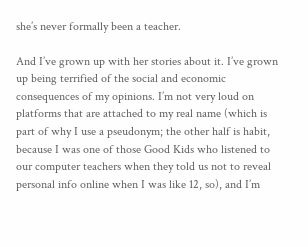she’s never formally been a teacher.

And I’ve grown up with her stories about it. I’ve grown up being terrified of the social and economic consequences of my opinions. I’m not very loud on platforms that are attached to my real name (which is part of why I use a pseudonym; the other half is habit, because I was one of those Good Kids who listened to our computer teachers when they told us not to reveal personal info online when I was like 12, so), and I’m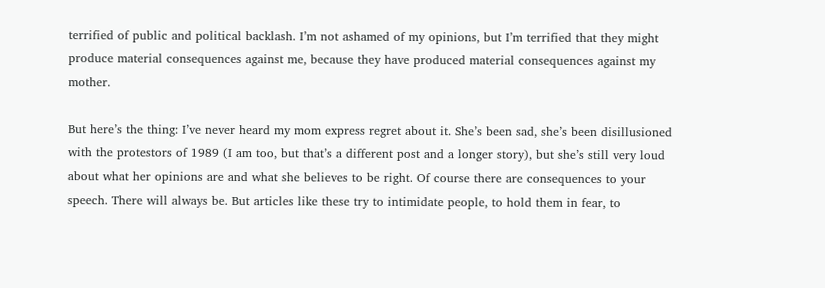terrified of public and political backlash. I’m not ashamed of my opinions, but I’m terrified that they might produce material consequences against me, because they have produced material consequences against my mother.

But here’s the thing: I’ve never heard my mom express regret about it. She’s been sad, she’s been disillusioned with the protestors of 1989 (I am too, but that’s a different post and a longer story), but she’s still very loud about what her opinions are and what she believes to be right. Of course there are consequences to your speech. There will always be. But articles like these try to intimidate people, to hold them in fear, to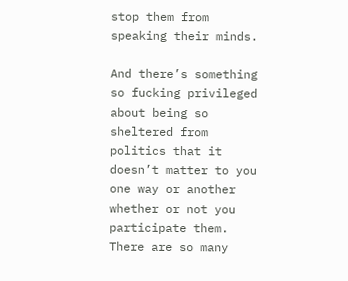stop them from speaking their minds.

And there’s something so fucking privileged about being so sheltered from politics that it doesn’t matter to you one way or another whether or not you participate them. There are so many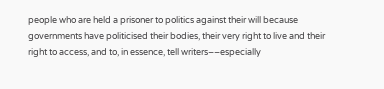people who are held a prisoner to politics against their will because governments have politicised their bodies, their very right to live and their right to access, and to, in essence, tell writers––especially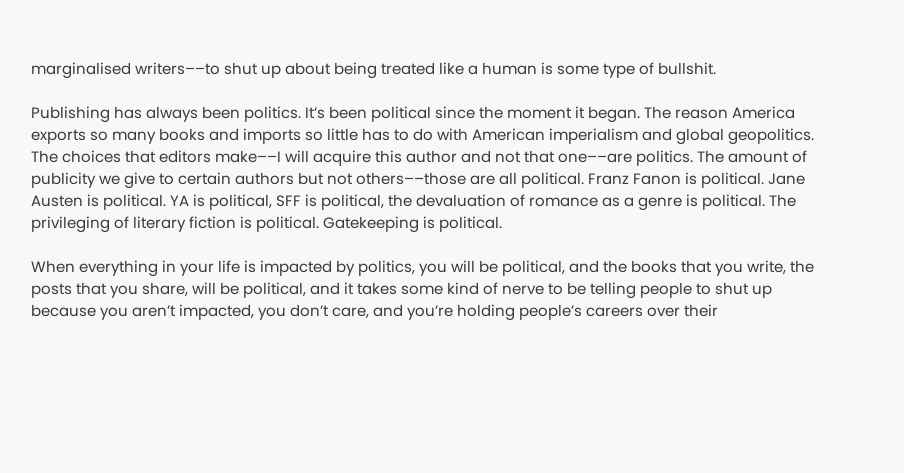marginalised writers––to shut up about being treated like a human is some type of bullshit.

Publishing has always been politics. It’s been political since the moment it began. The reason America exports so many books and imports so little has to do with American imperialism and global geopolitics. The choices that editors make––I will acquire this author and not that one––are politics. The amount of publicity we give to certain authors but not others––those are all political. Franz Fanon is political. Jane Austen is political. YA is political, SFF is political, the devaluation of romance as a genre is political. The privileging of literary fiction is political. Gatekeeping is political.

When everything in your life is impacted by politics, you will be political, and the books that you write, the posts that you share, will be political, and it takes some kind of nerve to be telling people to shut up because you aren’t impacted, you don’t care, and you’re holding people’s careers over their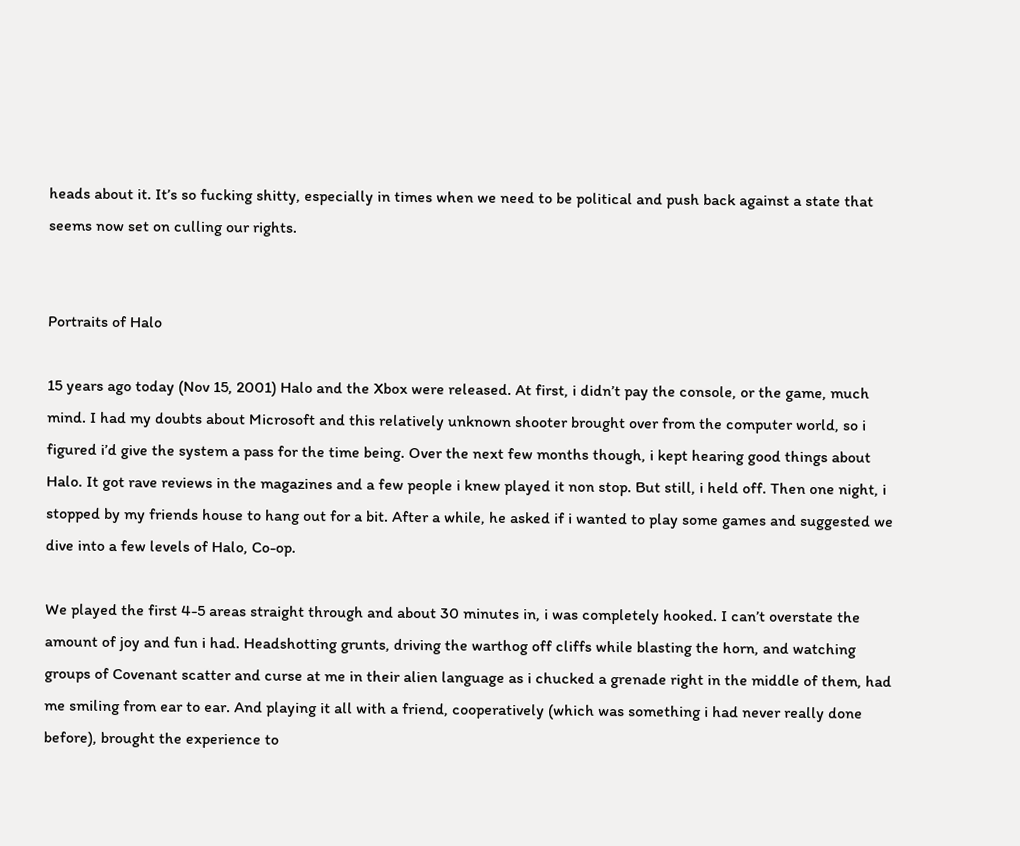heads about it. It’s so fucking shitty, especially in times when we need to be political and push back against a state that seems now set on culling our rights.


Portraits of Halo

15 years ago today (Nov 15, 2001) Halo and the Xbox were released. At first, i didn’t pay the console, or the game, much mind. I had my doubts about Microsoft and this relatively unknown shooter brought over from the computer world, so i figured i’d give the system a pass for the time being. Over the next few months though, i kept hearing good things about Halo. It got rave reviews in the magazines and a few people i knew played it non stop. But still, i held off. Then one night, i stopped by my friends house to hang out for a bit. After a while, he asked if i wanted to play some games and suggested we dive into a few levels of Halo, Co-op.

We played the first 4-5 areas straight through and about 30 minutes in, i was completely hooked. I can’t overstate the amount of joy and fun i had. Headshotting grunts, driving the warthog off cliffs while blasting the horn, and watching groups of Covenant scatter and curse at me in their alien language as i chucked a grenade right in the middle of them, had me smiling from ear to ear. And playing it all with a friend, cooperatively (which was something i had never really done before), brought the experience to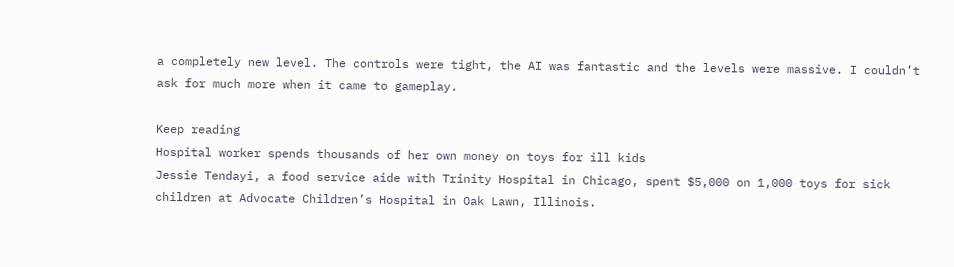a completely new level. The controls were tight, the AI was fantastic and the levels were massive. I couldn’t ask for much more when it came to gameplay.

Keep reading
Hospital worker spends thousands of her own money on toys for ill kids
Jessie Tendayi, a food service aide with Trinity Hospital in Chicago, spent $5,000 on 1,000 toys for sick children at Advocate Children’s Hospital in Oak Lawn, Illinois.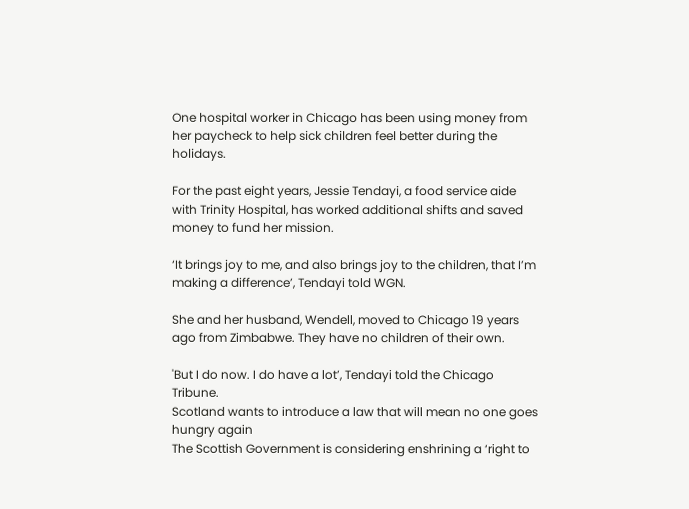One hospital worker in Chicago has been using money from her paycheck to help sick children feel better during the holidays.

For the past eight years, Jessie Tendayi, a food service aide with Trinity Hospital, has worked additional shifts and saved money to fund her mission.

‘It brings joy to me, and also brings joy to the children, that I’m making a difference’, Tendayi told WGN.

She and her husband, Wendell, moved to Chicago 19 years ago from Zimbabwe. They have no children of their own.

'But I do now. I do have a lot’, Tendayi told the Chicago Tribune.
Scotland wants to introduce a law that will mean no one goes hungry again
The Scottish Government is considering enshrining a ‘right to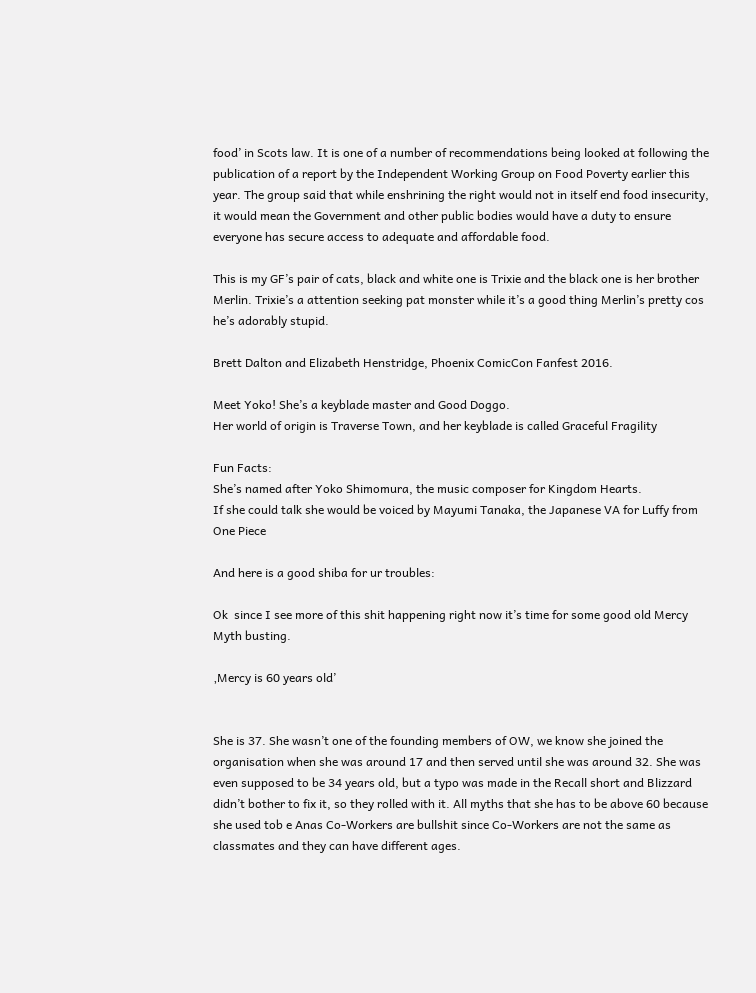food’ in Scots law. It is one of a number of recommendations being looked at following the publication of a report by the Independent Working Group on Food Poverty earlier this year. The group said that while enshrining the right would not in itself end food insecurity, it would mean the Government and other public bodies would have a duty to ensure everyone has secure access to adequate and affordable food.

This is my GF’s pair of cats, black and white one is Trixie and the black one is her brother Merlin. Trixie’s a attention seeking pat monster while it’s a good thing Merlin’s pretty cos he’s adorably stupid.

Brett Dalton and Elizabeth Henstridge, Phoenix ComicCon Fanfest 2016.

Meet Yoko! She’s a keyblade master and Good Doggo.
Her world of origin is Traverse Town, and her keyblade is called Graceful Fragility

Fun Facts:
She’s named after Yoko Shimomura, the music composer for Kingdom Hearts.
If she could talk she would be voiced by Mayumi Tanaka, the Japanese VA for Luffy from One Piece

And here is a good shiba for ur troubles:

Ok  since I see more of this shit happening right now it’s time for some good old Mercy Myth busting.

‚Mercy is 60 years old’


She is 37. She wasn’t one of the founding members of OW, we know she joined the organisation when she was around 17 and then served until she was around 32. She was even supposed to be 34 years old, but a typo was made in the Recall short and Blizzard didn’t bother to fix it, so they rolled with it. All myths that she has to be above 60 because she used tob e Anas Co-Workers are bullshit since Co-Workers are not the same as classmates and they can have different ages.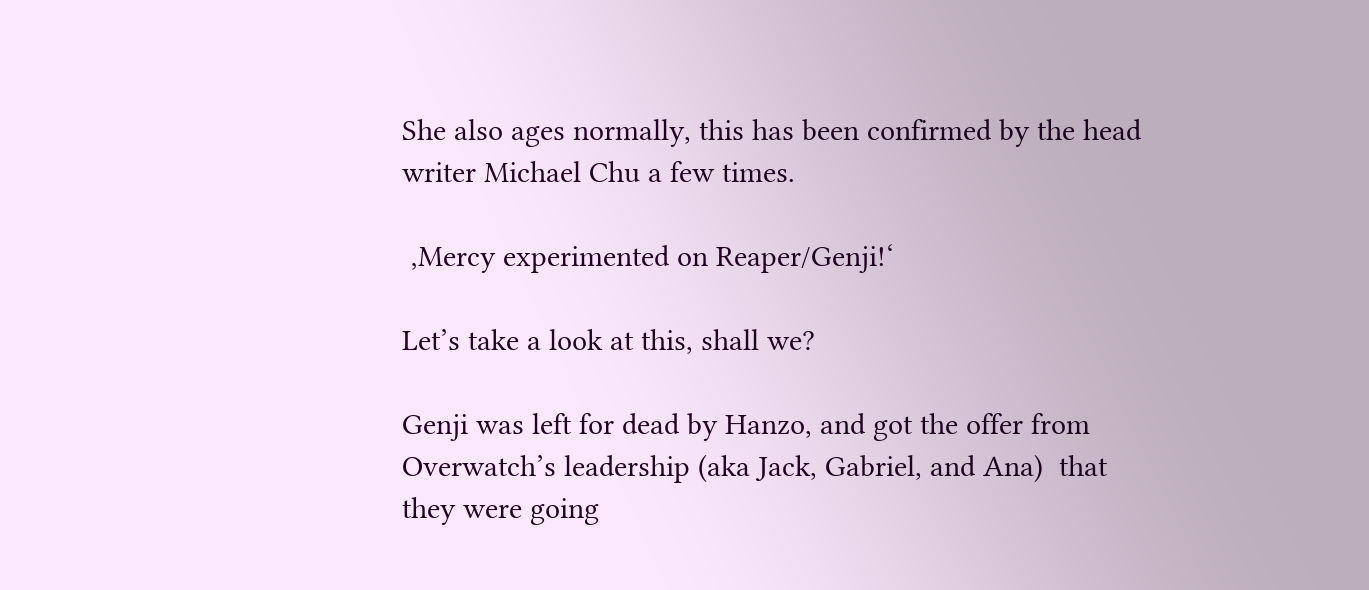She also ages normally, this has been confirmed by the head writer Michael Chu a few times.

 ‚Mercy experimented on Reaper/Genji!‘

Let’s take a look at this, shall we?

Genji was left for dead by Hanzo, and got the offer from  Overwatch’s leadership (aka Jack, Gabriel, and Ana)  that they were going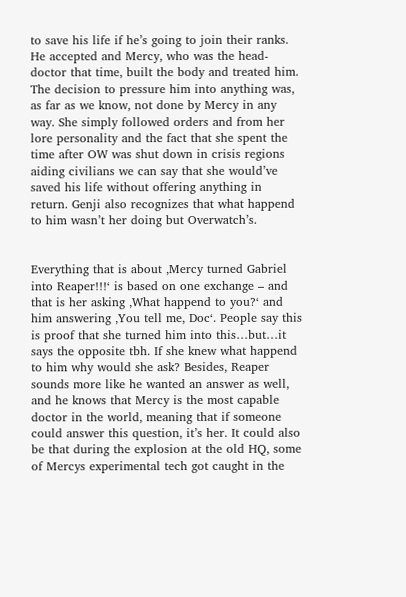to save his life if he’s going to join their ranks. He accepted and Mercy, who was the head-doctor that time, built the body and treated him. The decision to pressure him into anything was, as far as we know, not done by Mercy in any way. She simply followed orders and from her lore personality and the fact that she spent the time after OW was shut down in crisis regions aiding civilians we can say that she would’ve saved his life without offering anything in return. Genji also recognizes that what happend to him wasn’t her doing but Overwatch’s.


Everything that is about ‚Mercy turned Gabriel into Reaper!!!‘ is based on one exchange – and that is her asking ‚What happend to you?‘ and him answering ‚You tell me, Doc‘. People say this is proof that she turned him into this…but…it says the opposite tbh. If she knew what happend to him why would she ask? Besides, Reaper sounds more like he wanted an answer as well, and he knows that Mercy is the most capable doctor in the world, meaning that if someone could answer this question, it’s her. It could also be that during the explosion at the old HQ, some of Mercys experimental tech got caught in the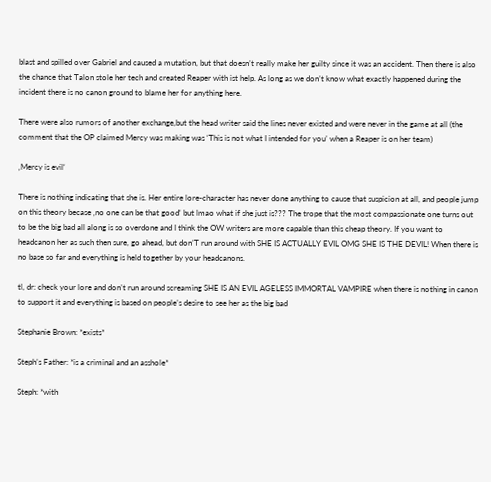blast and spilled over Gabriel and caused a mutation, but that doesn’t really make her guilty since it was an accident. Then there is also the chance that Talon stole her tech and created Reaper with ist help. As long as we don’t know what exactly happened during the incident there is no canon ground to blame her for anything here.

There were also rumors of another exchange,but the head writer said the lines never existed and were never in the game at all (the comment that the OP claimed Mercy was making was ‘This is not what I intended for you’ when a Reaper is on her team)

‚Mercy is evil‘

There is nothing indicating that she is. Her entire lore-character has never done anything to cause that suspicion at all, and people jump on this theory becase ‚no one can be that good‘ but lmao what if she just is??? The trope that the most compassionate one turns out to be the big bad all along is so overdone and I think the OW writers are more capable than this cheap theory. If you want to headcanon her as such then sure, go ahead, but don’T run around with SHE IS ACTUALLY EVIL OMG SHE IS THE DEVIL! When there is no base so far and everything is held together by your headcanons.

tl, dr: check your lore and don’t run around screaming SHE IS AN EVIL AGELESS IMMORTAL VAMPIRE when there is nothing in canon to support it and everything is based on people’s desire to see her as the big bad

Stephanie Brown: *exists*

Steph’s Father: *is a criminal and an asshole*

Steph: *with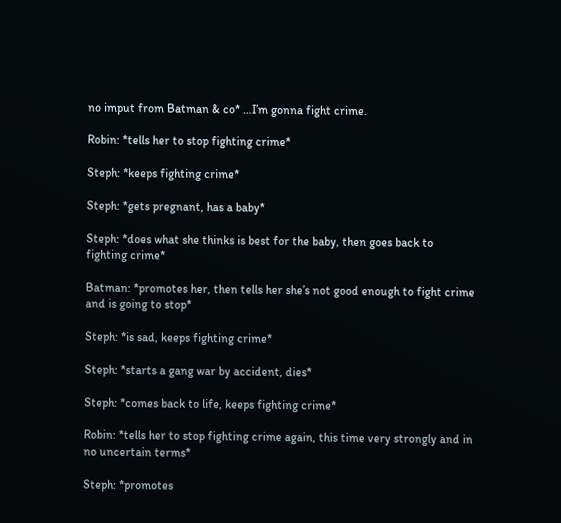no imput from Batman & co* …I’m gonna fight crime.

Robin: *tells her to stop fighting crime*

Steph: *keeps fighting crime*

Steph: *gets pregnant, has a baby*

Steph: *does what she thinks is best for the baby, then goes back to fighting crime*

Batman: *promotes her, then tells her she’s not good enough to fight crime and is going to stop*

Steph: *is sad, keeps fighting crime*

Steph: *starts a gang war by accident, dies*

Steph: *comes back to life, keeps fighting crime*

Robin: *tells her to stop fighting crime again, this time very strongly and in no uncertain terms*

Steph: *promotes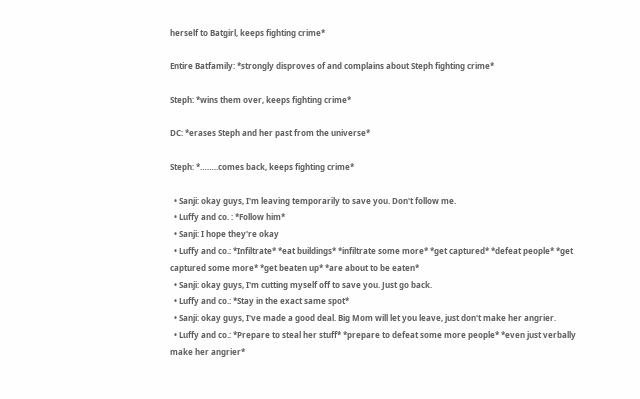herself to Batgirl, keeps fighting crime*

Entire Batfamily: *strongly disproves of and complains about Steph fighting crime*

Steph: *wins them over, keeps fighting crime*

DC: *erases Steph and her past from the universe*

Steph: *……..comes back, keeps fighting crime*

  • Sanji: okay guys, I'm leaving temporarily to save you. Don't follow me.
  • Luffy and co. : *Follow him*
  • Sanji: I hope they're okay
  • Luffy and co.: *Infiltrate* *eat buildings* *infiltrate some more* *get captured* *defeat people* *get captured some more* *get beaten up* *are about to be eaten*
  • Sanji: okay guys, I'm cutting myself off to save you. Just go back.
  • Luffy and co.: *Stay in the exact same spot*
  • Sanji: okay guys, I've made a good deal. Big Mom will let you leave, just don't make her angrier.
  • Luffy and co.: *Prepare to steal her stuff* *prepare to defeat some more people* *even just verbally make her angrier*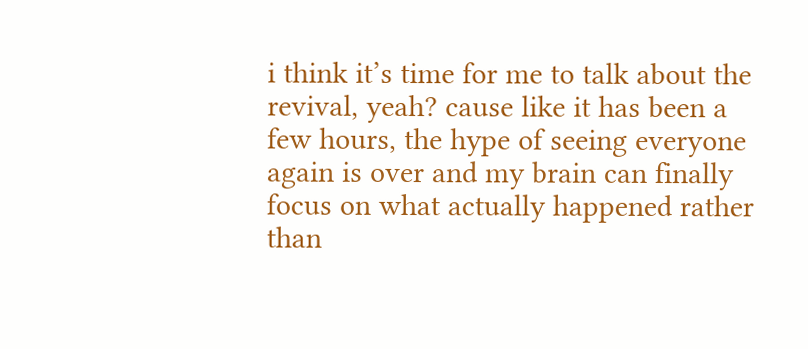i think it’s time for me to talk about the revival, yeah? cause like it has been a few hours, the hype of seeing everyone again is over and my brain can finally focus on what actually happened rather than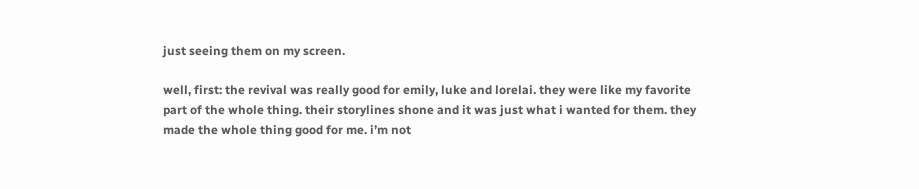just seeing them on my screen.

well, first: the revival was really good for emily, luke and lorelai. they were like my favorite part of the whole thing. their storylines shone and it was just what i wanted for them. they made the whole thing good for me. i’m not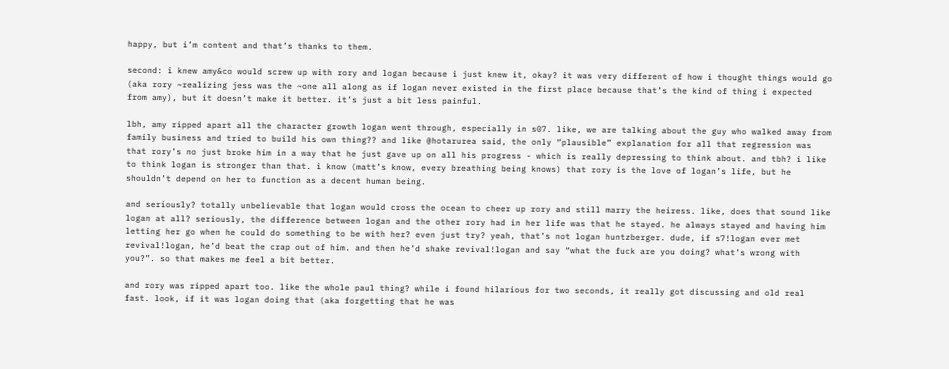happy, but i’m content and that’s thanks to them.

second: i knew amy&co would screw up with rory and logan because i just knew it, okay? it was very different of how i thought things would go (aka rory ~realizing jess was the ~one all along as if logan never existed in the first place because that’s the kind of thing i expected from amy), but it doesn’t make it better. it’s just a bit less painful.

lbh, amy ripped apart all the character growth logan went through, especially in s07. like, we are talking about the guy who walked away from family business and tried to build his own thing?? and like @hotarurea said, the only “plausible” explanation for all that regression was that rory’s no just broke him in a way that he just gave up on all his progress - which is really depressing to think about. and tbh? i like to think logan is stronger than that. i know (matt’s know, every breathing being knows) that rory is the love of logan’s life, but he shouldn’t depend on her to function as a decent human being.

and seriously? totally unbelievable that logan would cross the ocean to cheer up rory and still marry the heiress. like, does that sound like logan at all? seriously, the difference between logan and the other rory had in her life was that he stayed. he always stayed and having him letting her go when he could do something to be with her? even just try? yeah, that’s not logan huntzberger. dude, if s7!logan ever met revival!logan, he’d beat the crap out of him. and then he’d shake revival!logan and say “what the fuck are you doing? what’s wrong with you?”. so that makes me feel a bit better.

and rory was ripped apart too. like the whole paul thing? while i found hilarious for two seconds, it really got discussing and old real fast. look, if it was logan doing that (aka forgetting that he was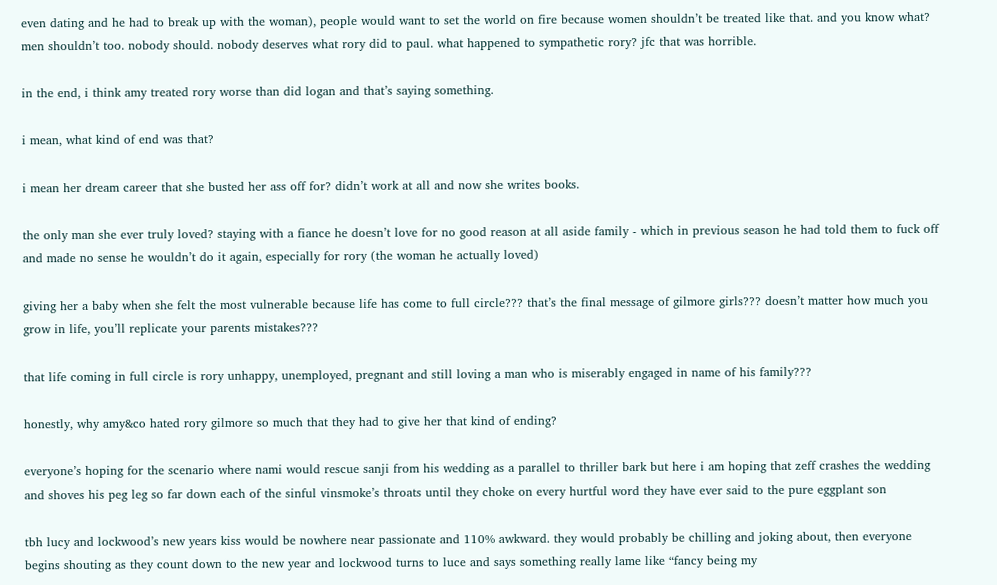even dating and he had to break up with the woman), people would want to set the world on fire because women shouldn’t be treated like that. and you know what? men shouldn’t too. nobody should. nobody deserves what rory did to paul. what happened to sympathetic rory? jfc that was horrible.

in the end, i think amy treated rory worse than did logan and that’s saying something.

i mean, what kind of end was that?

i mean her dream career that she busted her ass off for? didn’t work at all and now she writes books.

the only man she ever truly loved? staying with a fiance he doesn’t love for no good reason at all aside family - which in previous season he had told them to fuck off and made no sense he wouldn’t do it again, especially for rory (the woman he actually loved)

giving her a baby when she felt the most vulnerable because life has come to full circle??? that’s the final message of gilmore girls??? doesn’t matter how much you grow in life, you’ll replicate your parents mistakes???

that life coming in full circle is rory unhappy, unemployed, pregnant and still loving a man who is miserably engaged in name of his family???

honestly, why amy&co hated rory gilmore so much that they had to give her that kind of ending?

everyone’s hoping for the scenario where nami would rescue sanji from his wedding as a parallel to thriller bark but here i am hoping that zeff crashes the wedding and shoves his peg leg so far down each of the sinful vinsmoke’s throats until they choke on every hurtful word they have ever said to the pure eggplant son

tbh lucy and lockwood’s new years kiss would be nowhere near passionate and 110% awkward. they would probably be chilling and joking about, then everyone begins shouting as they count down to the new year and lockwood turns to luce and says something really lame like “fancy being my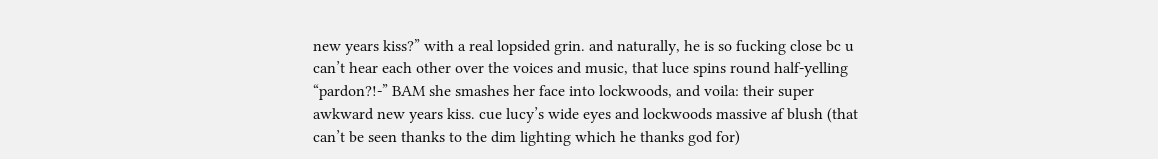new years kiss?” with a real lopsided grin. and naturally, he is so fucking close bc u can’t hear each other over the voices and music, that luce spins round half-yelling “pardon?!-” BAM she smashes her face into lockwoods, and voila: their super awkward new years kiss. cue lucy’s wide eyes and lockwoods massive af blush (that can’t be seen thanks to the dim lighting which he thanks god for)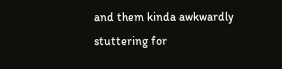and them kinda awkwardly stuttering for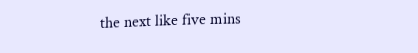the next like five mins